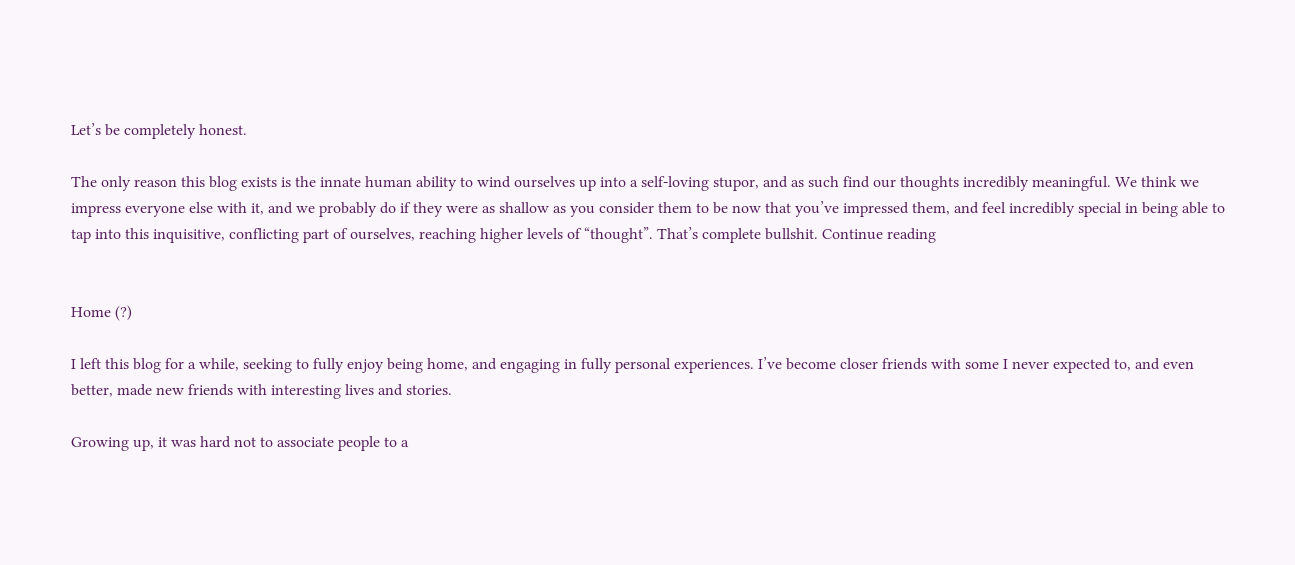Let’s be completely honest.

The only reason this blog exists is the innate human ability to wind ourselves up into a self-loving stupor, and as such find our thoughts incredibly meaningful. We think we impress everyone else with it, and we probably do if they were as shallow as you consider them to be now that you’ve impressed them, and feel incredibly special in being able to tap into this inquisitive, conflicting part of ourselves, reaching higher levels of “thought”. That’s complete bullshit. Continue reading


Home (?)

I left this blog for a while, seeking to fully enjoy being home, and engaging in fully personal experiences. I’ve become closer friends with some I never expected to, and even better, made new friends with interesting lives and stories.

Growing up, it was hard not to associate people to a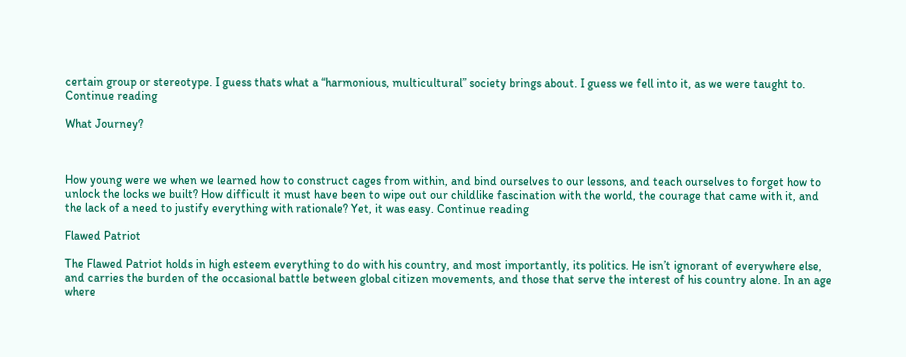certain group or stereotype. I guess thats what a “harmonious, multicultural” society brings about. I guess we fell into it, as we were taught to. Continue reading

What Journey?



How young were we when we learned how to construct cages from within, and bind ourselves to our lessons, and teach ourselves to forget how to unlock the locks we built? How difficult it must have been to wipe out our childlike fascination with the world, the courage that came with it, and the lack of a need to justify everything with rationale? Yet, it was easy. Continue reading

Flawed Patriot

The Flawed Patriot holds in high esteem everything to do with his country, and most importantly, its politics. He isn’t ignorant of everywhere else, and carries the burden of the occasional battle between global citizen movements, and those that serve the interest of his country alone. In an age where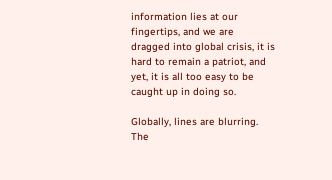information lies at our fingertips, and we are dragged into global crisis, it is hard to remain a patriot, and yet, it is all too easy to be caught up in doing so.

Globally, lines are blurring. The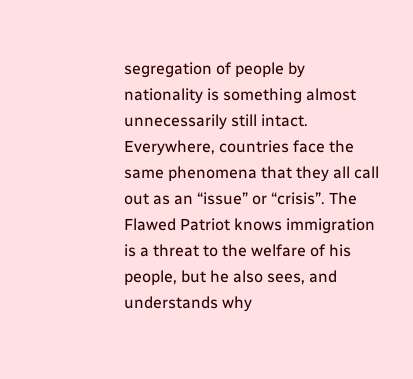segregation of people by nationality is something almost unnecessarily still intact. Everywhere, countries face the same phenomena that they all call out as an “issue” or “crisis”. The Flawed Patriot knows immigration is a threat to the welfare of his people, but he also sees, and understands why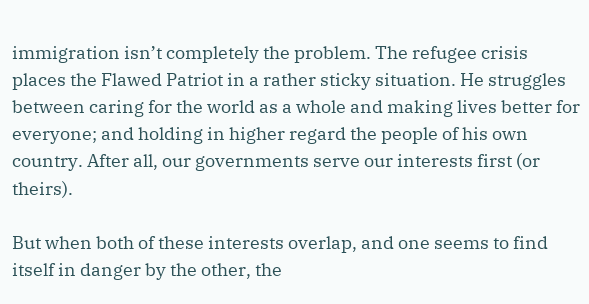immigration isn’t completely the problem. The refugee crisis places the Flawed Patriot in a rather sticky situation. He struggles between caring for the world as a whole and making lives better for everyone; and holding in higher regard the people of his own country. After all, our governments serve our interests first (or theirs).

But when both of these interests overlap, and one seems to find itself in danger by the other, the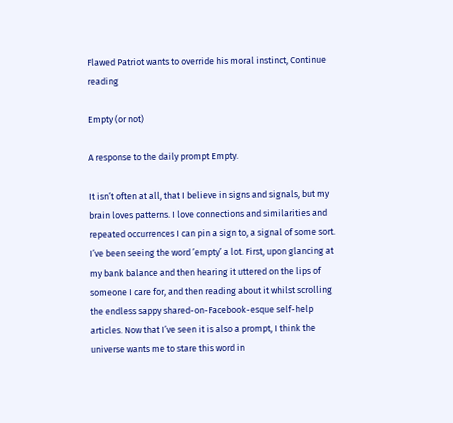Flawed Patriot wants to override his moral instinct, Continue reading

Empty (or not)

A response to the daily prompt Empty.

It isn’t often at all, that I believe in signs and signals, but my brain loves patterns. I love connections and similarities and repeated occurrences I can pin a sign to, a signal of some sort. I’ve been seeing the word ’empty’ a lot. First, upon glancing at my bank balance and then hearing it uttered on the lips of someone I care for, and then reading about it whilst scrolling the endless sappy shared-on-Facebook-esque self-help articles. Now that I’ve seen it is also a prompt, I think the universe wants me to stare this word in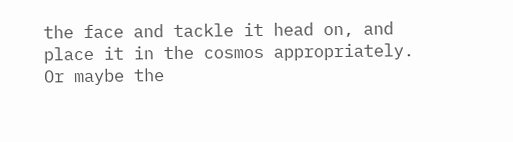the face and tackle it head on, and place it in the cosmos appropriately. Or maybe the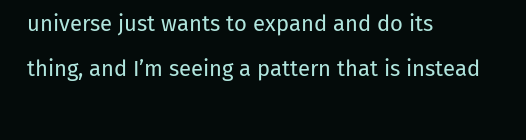universe just wants to expand and do its thing, and I’m seeing a pattern that is instead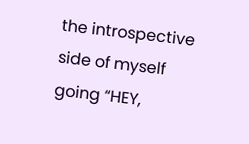the introspective side of myself going “HEY,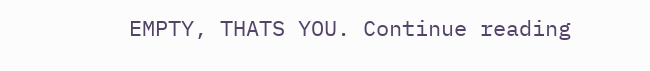EMPTY, THATS YOU. Continue reading